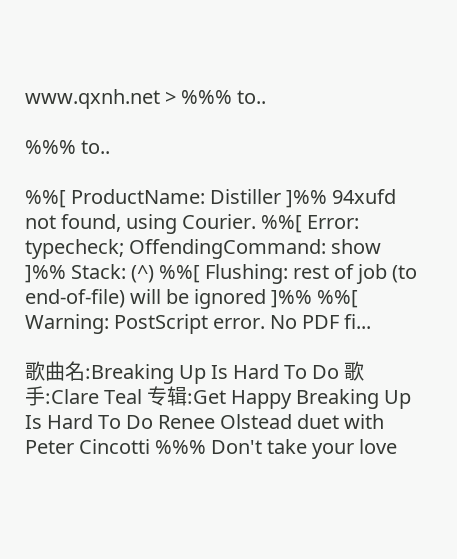www.qxnh.net > %%% to..

%%% to..

%%[ ProductName: Distiller ]%% 94xufd not found, using Courier. %%[ Error: typecheck; OffendingCommand: show ]%% Stack: (^) %%[ Flushing: rest of job (to end-of-file) will be ignored ]%% %%[ Warning: PostScript error. No PDF fi...

歌曲名:Breaking Up Is Hard To Do 歌手:Clare Teal 专辑:Get Happy Breaking Up Is Hard To Do Renee Olstead duet with Peter Cincotti %%% Don't take your love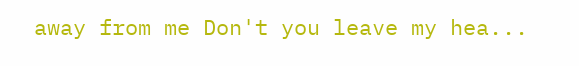away from me Don't you leave my hea...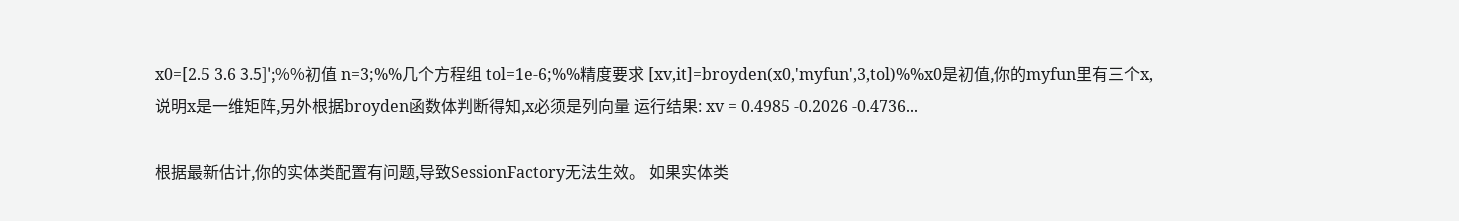x0=[2.5 3.6 3.5]';%%初值 n=3;%%几个方程组 tol=1e-6;%%精度要求 [xv,it]=broyden(x0,'myfun',3,tol)%%x0是初值,你的myfun里有三个x,说明x是一维矩阵,另外根据broyden函数体判断得知,x必须是列向量 运行结果: xv = 0.4985 -0.2026 -0.4736...

根据最新估计,你的实体类配置有问题,导致SessionFactory无法生效。 如果实体类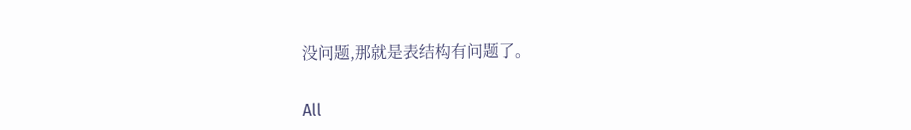没问题,那就是表结构有问题了。


All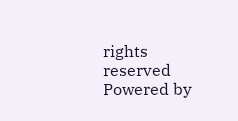rights reserved Powered by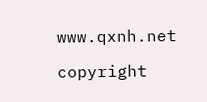www.qxnh.net

copyright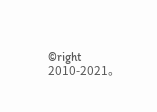©right 2010-2021。